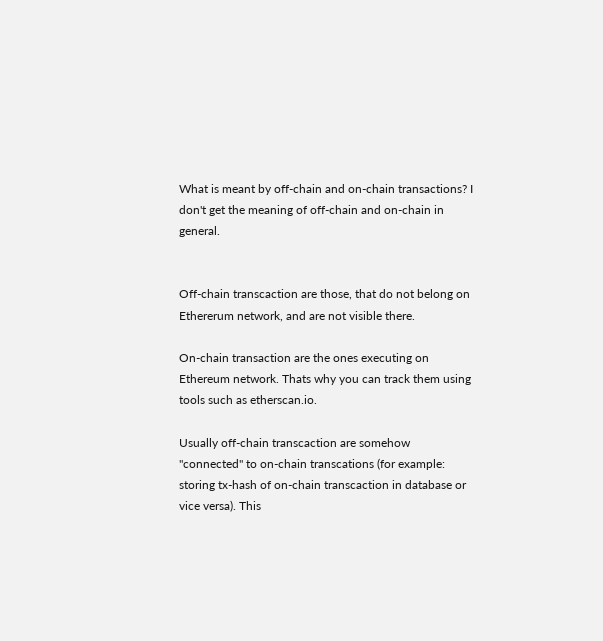What is meant by off-chain and on-chain transactions? I don't get the meaning of off-chain and on-chain in general.


Off-chain transcaction are those, that do not belong on Ethererum network, and are not visible there.

On-chain transaction are the ones executing on Ethereum network. Thats why you can track them using tools such as etherscan.io.

Usually off-chain transcaction are somehow "connected" to on-chain transcations (for example: storing tx-hash of on-chain transcaction in database or vice versa). This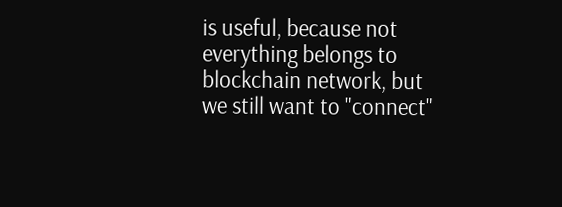is useful, because not everything belongs to blockchain network, but we still want to "connect"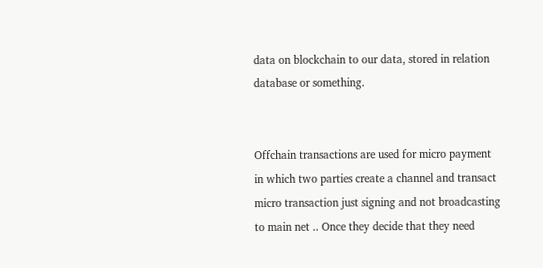data on blockchain to our data, stored in relation database or something.


Offchain transactions are used for micro payment in which two parties create a channel and transact micro transaction just signing and not broadcasting to main net .. Once they decide that they need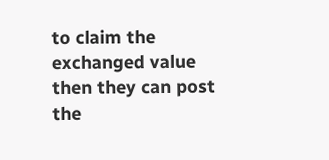to claim the exchanged value then they can post the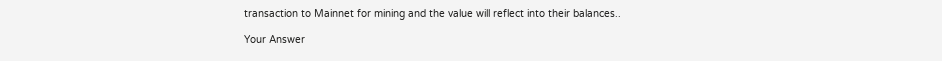transaction to Mainnet for mining and the value will reflect into their balances..

Your Answer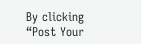By clicking “Post Your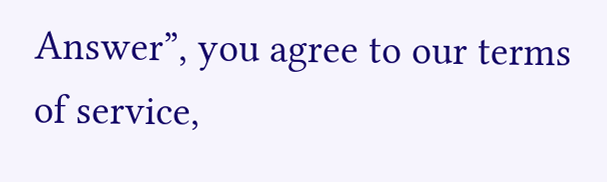Answer”, you agree to our terms of service,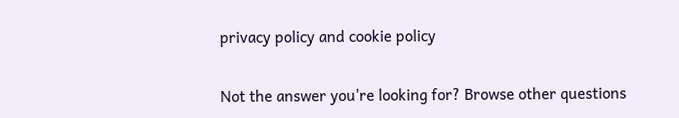privacy policy and cookie policy

Not the answer you're looking for? Browse other questions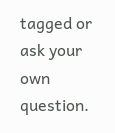tagged or ask your own question.